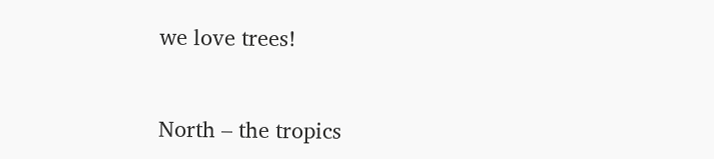we love trees!


North – the tropics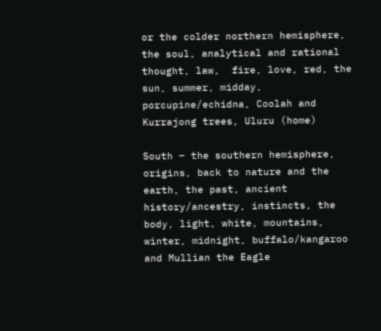or the colder northern hemisphere, the soul, analytical and rational thought, law,  fire, love, red, the sun, summer, midday, porcupine/echidna, Coolah and Kurrajong trees, Uluru (home)

South – the southern hemisphere, origins, back to nature and the earth, the past, ancient history/ancestry, instincts, the body, light, white, mountains, winter, midnight, buffalo/kangaroo and Mullian the Eagle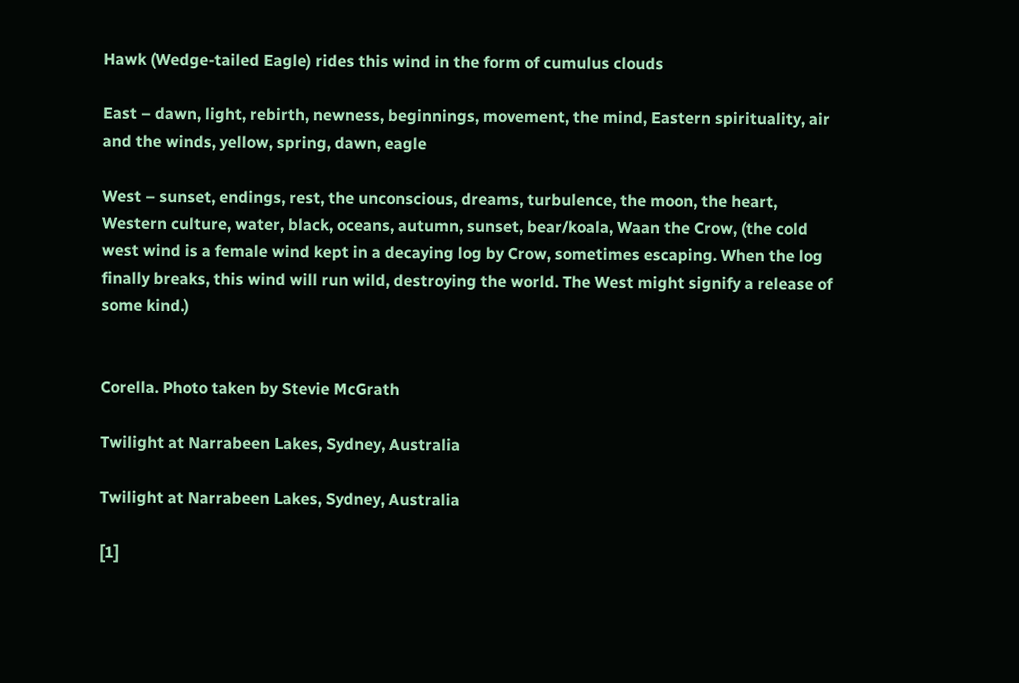Hawk (Wedge-tailed Eagle) rides this wind in the form of cumulus clouds

East – dawn, light, rebirth, newness, beginnings, movement, the mind, Eastern spirituality, air and the winds, yellow, spring, dawn, eagle

West – sunset, endings, rest, the unconscious, dreams, turbulence, the moon, the heart, Western culture, water, black, oceans, autumn, sunset, bear/koala, Waan the Crow, (the cold west wind is a female wind kept in a decaying log by Crow, sometimes escaping. When the log finally breaks, this wind will run wild, destroying the world. The West might signify a release of some kind.)


Corella. Photo taken by Stevie McGrath

Twilight at Narrabeen Lakes, Sydney, Australia

Twilight at Narrabeen Lakes, Sydney, Australia

[1]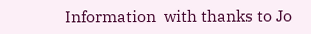Information  with thanks to Jo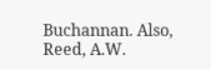Buchannan. Also, Reed, A.W.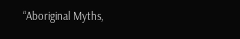“Aboriginal Myths,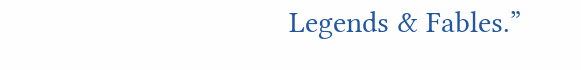Legends & Fables.”